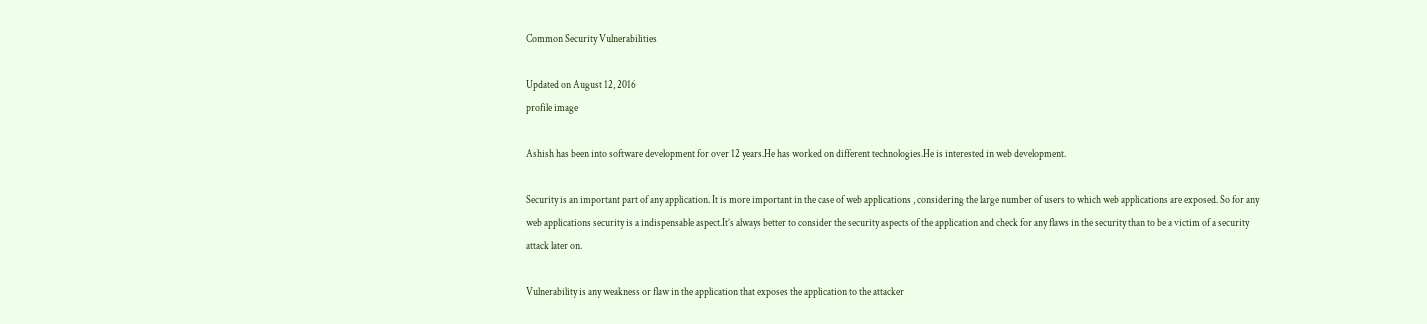Common Security Vulnerabilities

Updated on August 12, 2016
profile image

Ashish has been into software development for over 12 years.He has worked on different technologies.He is interested in web development.

Security is an important part of any application. It is more important in the case of web applications , considering the large number of users to which web applications are exposed. So for any web applications security is a indispensable aspect.It’s always better to consider the security aspects of the application and check for any flaws in the security than to be a victim of a security attack later on.

Vulnerability is any weakness or flaw in the application that exposes the application to the attacker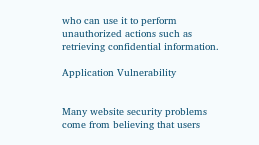who can use it to perform unauthorized actions such as retrieving confidential information.

Application Vulnerability


Many website security problems come from believing that users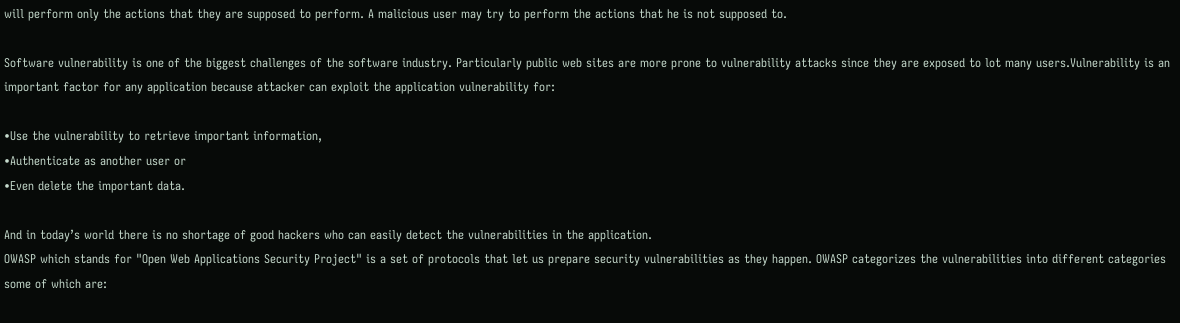will perform only the actions that they are supposed to perform. A malicious user may try to perform the actions that he is not supposed to.

Software vulnerability is one of the biggest challenges of the software industry. Particularly public web sites are more prone to vulnerability attacks since they are exposed to lot many users.Vulnerability is an important factor for any application because attacker can exploit the application vulnerability for:

•Use the vulnerability to retrieve important information,
•Authenticate as another user or
•Even delete the important data.

And in today’s world there is no shortage of good hackers who can easily detect the vulnerabilities in the application.
OWASP which stands for "Open Web Applications Security Project" is a set of protocols that let us prepare security vulnerabilities as they happen. OWASP categorizes the vulnerabilities into different categories some of which are: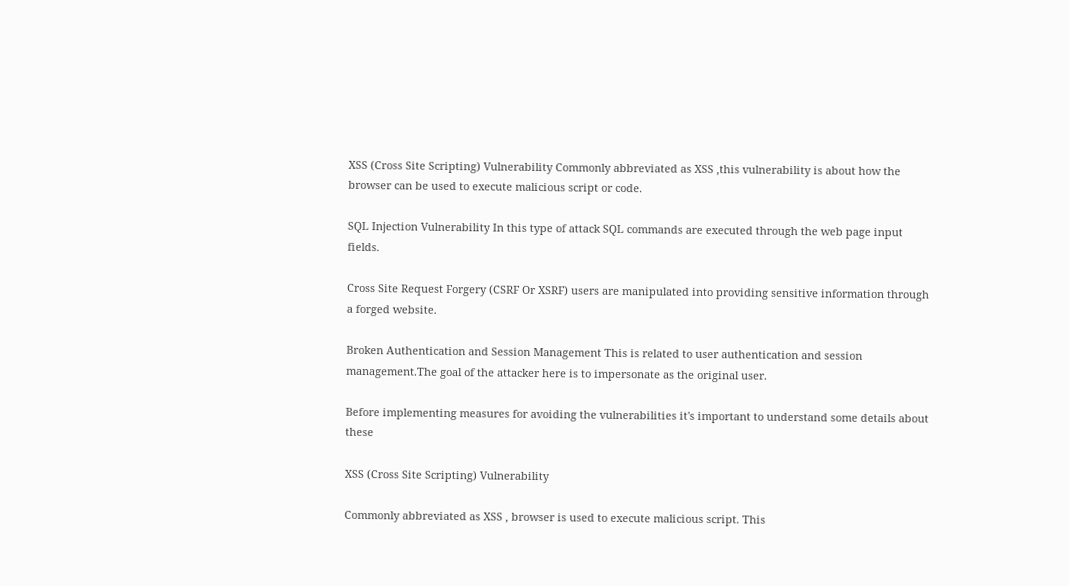XSS (Cross Site Scripting) Vulnerability Commonly abbreviated as XSS ,this vulnerability is about how the browser can be used to execute malicious script or code.

SQL Injection Vulnerability In this type of attack SQL commands are executed through the web page input fields.

Cross Site Request Forgery (CSRF Or XSRF) users are manipulated into providing sensitive information through a forged website.

Broken Authentication and Session Management This is related to user authentication and session management.The goal of the attacker here is to impersonate as the original user.

Before implementing measures for avoiding the vulnerabilities it's important to understand some details about these

XSS (Cross Site Scripting) Vulnerability

Commonly abbreviated as XSS , browser is used to execute malicious script. This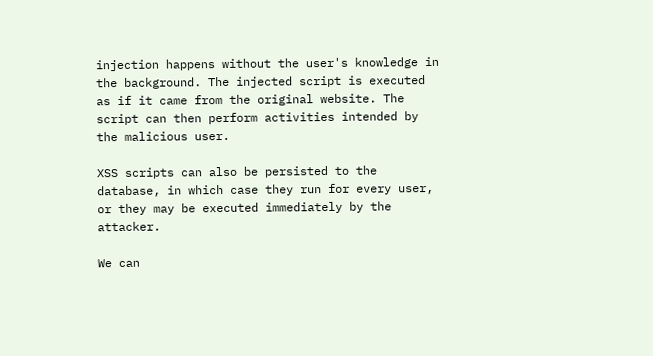injection happens without the user's knowledge in the background. The injected script is executed as if it came from the original website. The script can then perform activities intended by the malicious user.

XSS scripts can also be persisted to the database, in which case they run for every user, or they may be executed immediately by the attacker.

We can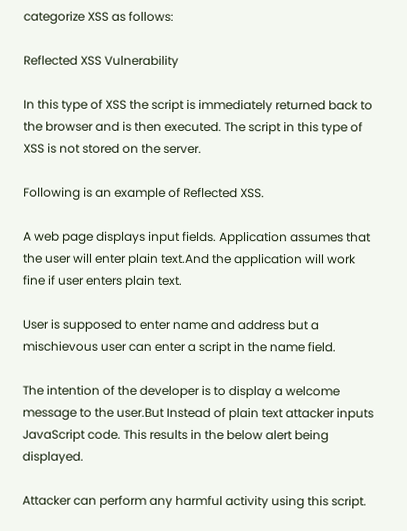categorize XSS as follows:

Reflected XSS Vulnerability

In this type of XSS the script is immediately returned back to the browser and is then executed. The script in this type of XSS is not stored on the server.

Following is an example of Reflected XSS.

A web page displays input fields. Application assumes that the user will enter plain text.And the application will work fine if user enters plain text.

User is supposed to enter name and address but a mischievous user can enter a script in the name field.

The intention of the developer is to display a welcome message to the user.But Instead of plain text attacker inputs JavaScript code. This results in the below alert being displayed.

Attacker can perform any harmful activity using this script.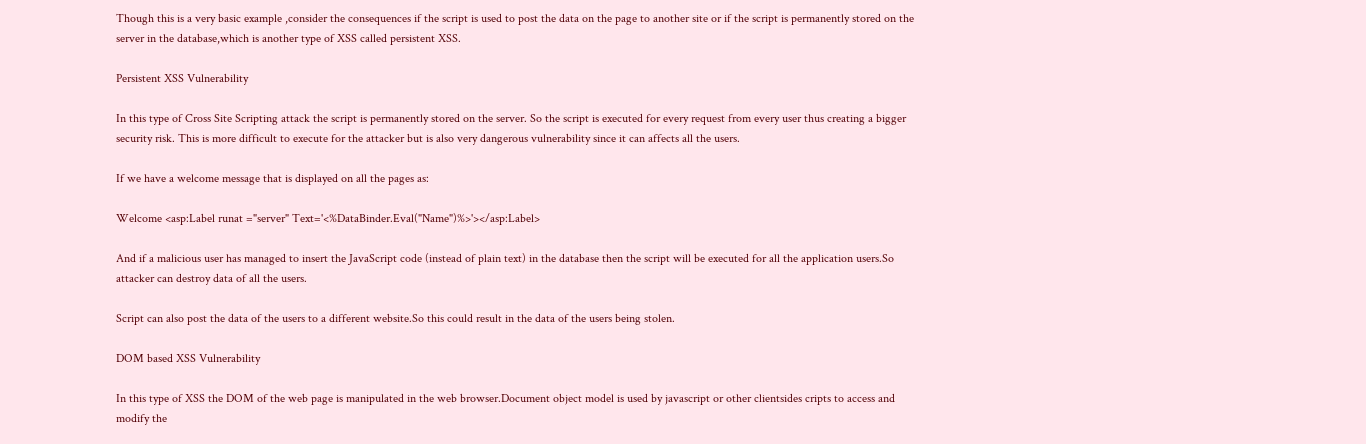Though this is a very basic example ,consider the consequences if the script is used to post the data on the page to another site or if the script is permanently stored on the server in the database,which is another type of XSS called persistent XSS.

Persistent XSS Vulnerability

In this type of Cross Site Scripting attack the script is permanently stored on the server. So the script is executed for every request from every user thus creating a bigger security risk. This is more difficult to execute for the attacker but is also very dangerous vulnerability since it can affects all the users.

If we have a welcome message that is displayed on all the pages as:

Welcome <asp:Label runat ="server" Text='<%DataBinder.Eval("Name")%>'></asp:Label>

And if a malicious user has managed to insert the JavaScript code (instead of plain text) in the database then the script will be executed for all the application users.So attacker can destroy data of all the users.

Script can also post the data of the users to a different website.So this could result in the data of the users being stolen.

DOM based XSS Vulnerability

In this type of XSS the DOM of the web page is manipulated in the web browser.Document object model is used by javascript or other clientsides cripts to access and modify the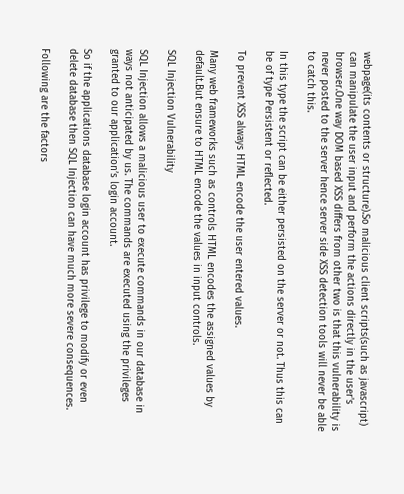webpage(its contents or structure).So malicious client scripts(such as javascript) can manipulate the user input and perform the actions directly in the user's browser.One way DOM based XSS differs from other two is that this vulnerability is never posted to the server hence server side XSS detection tools will never be able to catch this.

In this type the script can be either persisted on the server or not. Thus this can be of type Persistent or reflected.

To prevent XSS always HTML encode the user entered values.

Many web frameworks such as controls HTML encodes the assigned values by default.But ensure to HTML encode the values in input controls.

SQL Injection Vulnerability

SQL Injection allows a malicious user to execute commands in our database in ways not anticipated by us. The commands are executed using the privileges granted to our application’s login account.

So if the applications database login account has privilege to modify or even delete database then SQL Injection can have much more severe consequences.

Following are the factors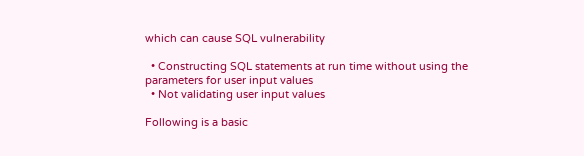which can cause SQL vulnerability

  • Constructing SQL statements at run time without using the parameters for user input values
  • Not validating user input values

Following is a basic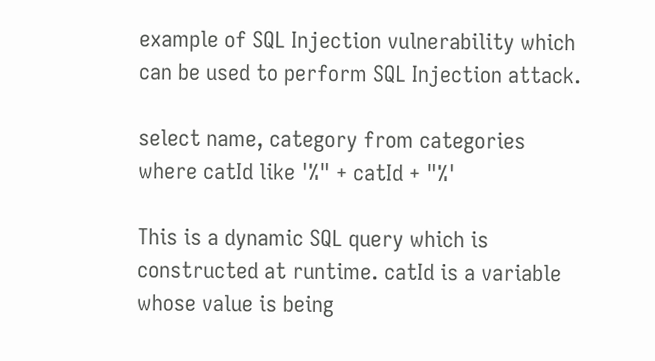example of SQL Injection vulnerability which can be used to perform SQL Injection attack.

select name, category from categories where catId like '%" + catId + "%'

This is a dynamic SQL query which is constructed at runtime. catId is a variable whose value is being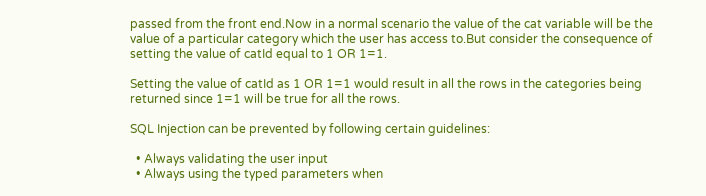passed from the front end.Now in a normal scenario the value of the cat variable will be the value of a particular category which the user has access to.But consider the consequence of setting the value of catId equal to 1 OR 1=1.

Setting the value of catId as 1 OR 1=1 would result in all the rows in the categories being returned since 1=1 will be true for all the rows.

SQL Injection can be prevented by following certain guidelines:

  • Always validating the user input
  • Always using the typed parameters when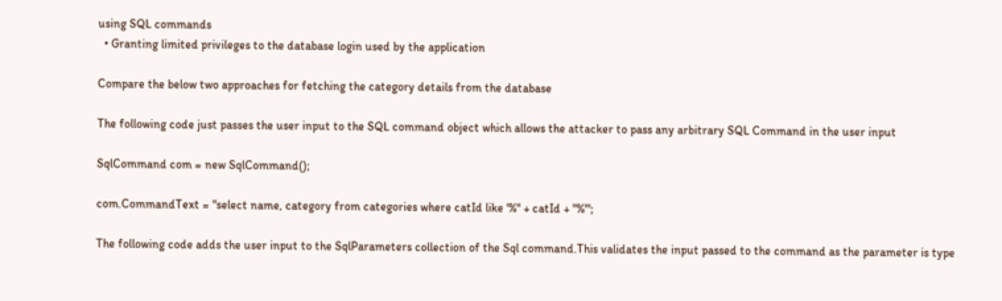using SQL commands
  • Granting limited privileges to the database login used by the application

Compare the below two approaches for fetching the category details from the database

The following code just passes the user input to the SQL command object which allows the attacker to pass any arbitrary SQL Command in the user input

SqlCommand com = new SqlCommand();

com.CommandText = "select name, category from categories where catId like '%" + catId + "%'";

The following code adds the user input to the SqlParameters collection of the Sql command.This validates the input passed to the command as the parameter is type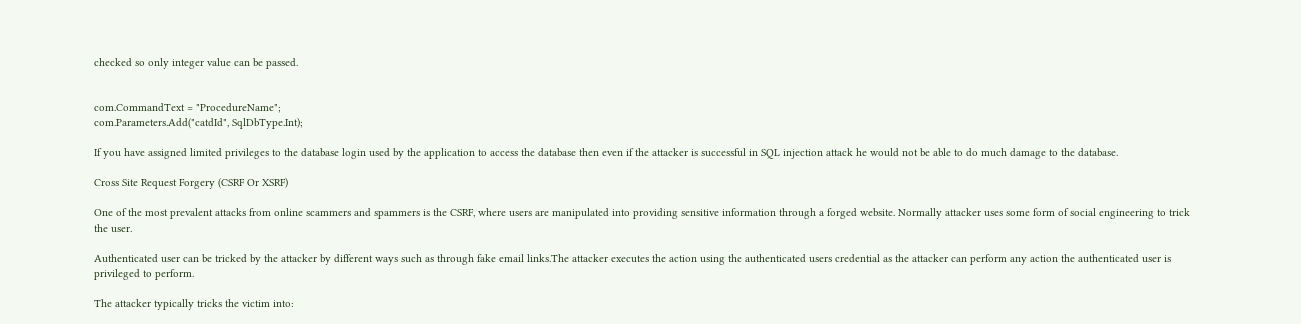checked so only integer value can be passed.


com.CommandText = "ProcedureName";
com.Parameters.Add("catdId", SqlDbType.Int);

If you have assigned limited privileges to the database login used by the application to access the database then even if the attacker is successful in SQL injection attack he would not be able to do much damage to the database.

Cross Site Request Forgery (CSRF Or XSRF)

One of the most prevalent attacks from online scammers and spammers is the CSRF, where users are manipulated into providing sensitive information through a forged website. Normally attacker uses some form of social engineering to trick the user.

Authenticated user can be tricked by the attacker by different ways such as through fake email links.The attacker executes the action using the authenticated users credential as the attacker can perform any action the authenticated user is privileged to perform.

The attacker typically tricks the victim into: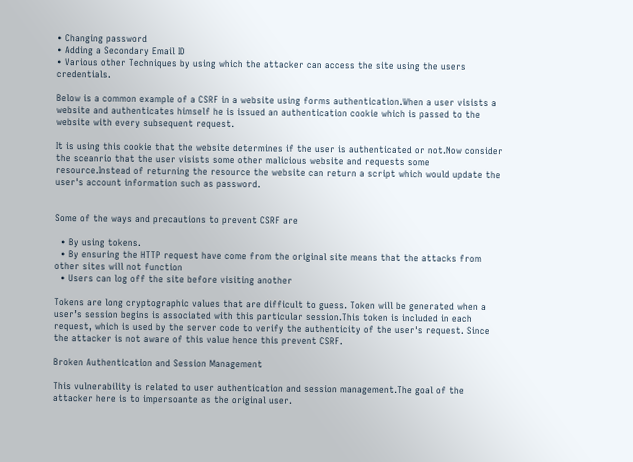• Changing password
• Adding a Secondary Email ID
• Various other Techniques by using which the attacker can access the site using the users credentials.

Below is a common example of a CSRF in a website using forms authentication.When a user visists a website and authenticates himself he is issued an authentication cookie which is passed to the website with every subsequent request.

It is using this cookie that the website determines if the user is authenticated or not.Now consider the sceanrio that the user visists some other malicious website and requests some resource.Instead of returning the resource the website can return a script which would update the user's account information such as password.


Some of the ways and precautions to prevent CSRF are

  • By using tokens.
  • By ensuring the HTTP request have come from the original site means that the attacks from other sites will not function
  • Users can log off the site before visiting another

Tokens are long cryptographic values that are difficult to guess. Token will be generated when a user’s session begins is associated with this particular session.This token is included in each request, which is used by the server code to verify the authenticity of the user's request. Since the attacker is not aware of this value hence this prevent CSRF.

Broken Authentication and Session Management

This vulnerability is related to user authentication and session management.The goal of the attacker here is to impersoante as the original user.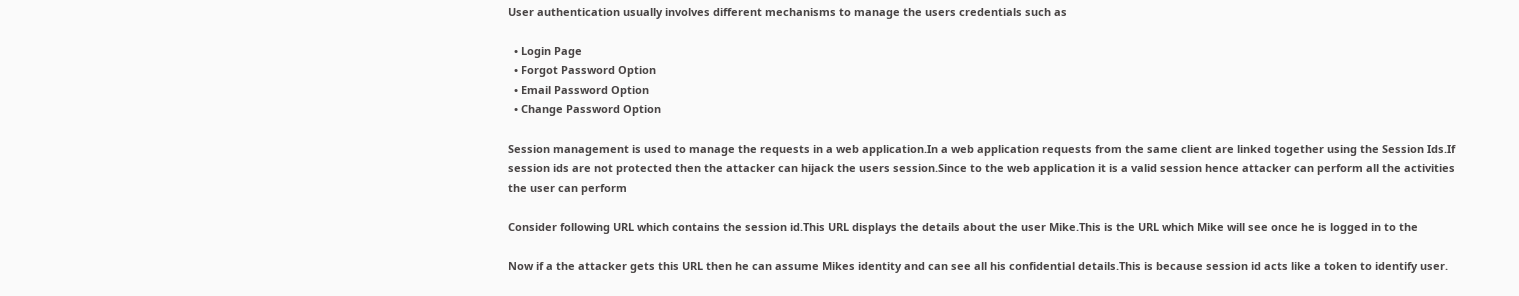User authentication usually involves different mechanisms to manage the users credentials such as

  • Login Page
  • Forgot Password Option
  • Email Password Option
  • Change Password Option

Session management is used to manage the requests in a web application.In a web application requests from the same client are linked together using the Session Ids.If session ids are not protected then the attacker can hijack the users session.Since to the web application it is a valid session hence attacker can perform all the activities the user can perform

Consider following URL which contains the session id.This URL displays the details about the user Mike.This is the URL which Mike will see once he is logged in to the

Now if a the attacker gets this URL then he can assume Mikes identity and can see all his confidential details.This is because session id acts like a token to identify user.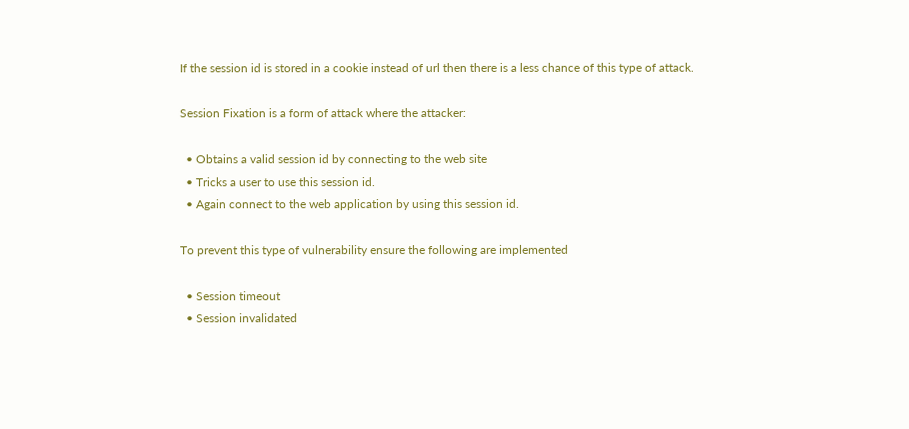If the session id is stored in a cookie instead of url then there is a less chance of this type of attack.

Session Fixation is a form of attack where the attacker:

  • Obtains a valid session id by connecting to the web site
  • Tricks a user to use this session id.
  • Again connect to the web application by using this session id.

To prevent this type of vulnerability ensure the following are implemented

  • Session timeout
  • Session invalidated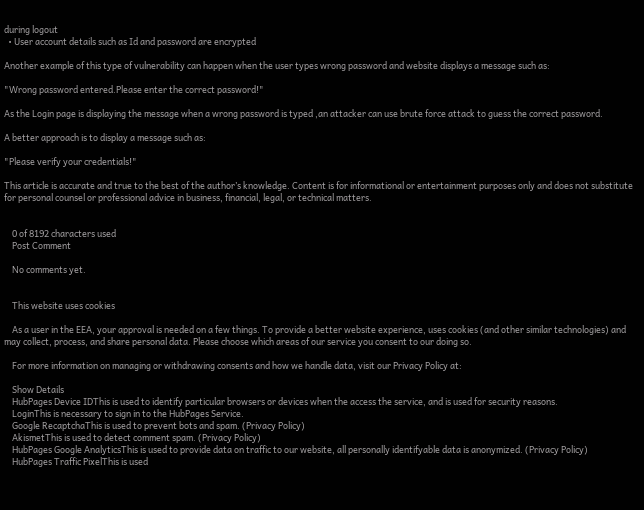during logout
  • User account details such as Id and password are encrypted

Another example of this type of vulnerability can happen when the user types wrong password and website displays a message such as:

"Wrong password entered.Please enter the correct password!"

As the Login page is displaying the message when a wrong password is typed ,an attacker can use brute force attack to guess the correct password.

A better approach is to display a message such as:

"Please verify your credentials!"

This article is accurate and true to the best of the author’s knowledge. Content is for informational or entertainment purposes only and does not substitute for personal counsel or professional advice in business, financial, legal, or technical matters.


    0 of 8192 characters used
    Post Comment

    No comments yet.


    This website uses cookies

    As a user in the EEA, your approval is needed on a few things. To provide a better website experience, uses cookies (and other similar technologies) and may collect, process, and share personal data. Please choose which areas of our service you consent to our doing so.

    For more information on managing or withdrawing consents and how we handle data, visit our Privacy Policy at:

    Show Details
    HubPages Device IDThis is used to identify particular browsers or devices when the access the service, and is used for security reasons.
    LoginThis is necessary to sign in to the HubPages Service.
    Google RecaptchaThis is used to prevent bots and spam. (Privacy Policy)
    AkismetThis is used to detect comment spam. (Privacy Policy)
    HubPages Google AnalyticsThis is used to provide data on traffic to our website, all personally identifyable data is anonymized. (Privacy Policy)
    HubPages Traffic PixelThis is used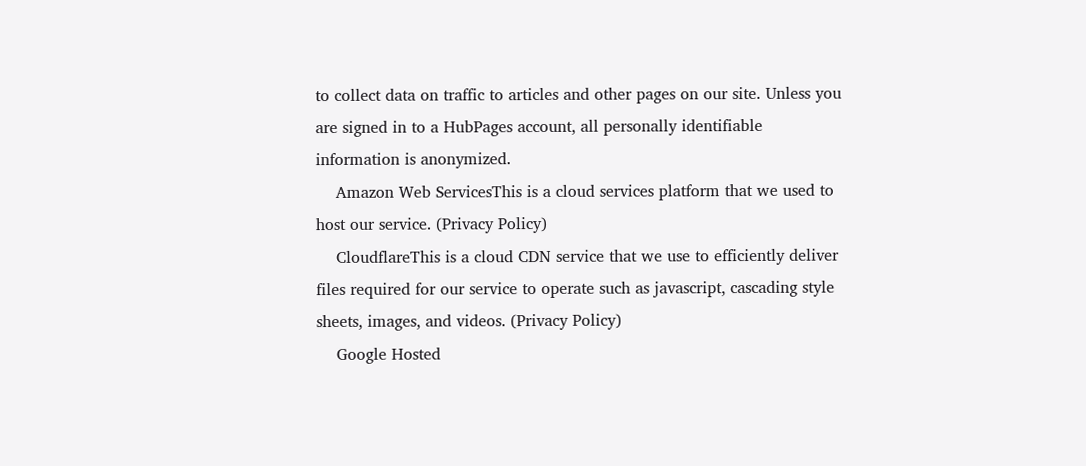to collect data on traffic to articles and other pages on our site. Unless you are signed in to a HubPages account, all personally identifiable information is anonymized.
    Amazon Web ServicesThis is a cloud services platform that we used to host our service. (Privacy Policy)
    CloudflareThis is a cloud CDN service that we use to efficiently deliver files required for our service to operate such as javascript, cascading style sheets, images, and videos. (Privacy Policy)
    Google Hosted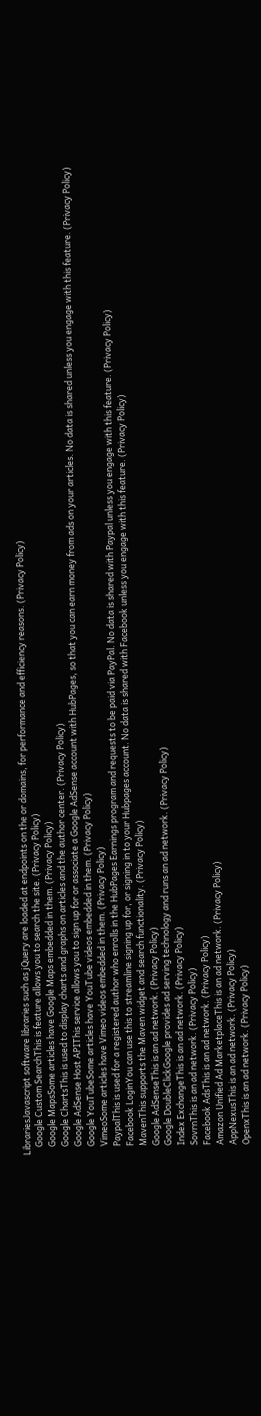LibrariesJavascript software libraries such as jQuery are loaded at endpoints on the or domains, for performance and efficiency reasons. (Privacy Policy)
    Google Custom SearchThis is feature allows you to search the site. (Privacy Policy)
    Google MapsSome articles have Google Maps embedded in them. (Privacy Policy)
    Google ChartsThis is used to display charts and graphs on articles and the author center. (Privacy Policy)
    Google AdSense Host APIThis service allows you to sign up for or associate a Google AdSense account with HubPages, so that you can earn money from ads on your articles. No data is shared unless you engage with this feature. (Privacy Policy)
    Google YouTubeSome articles have YouTube videos embedded in them. (Privacy Policy)
    VimeoSome articles have Vimeo videos embedded in them. (Privacy Policy)
    PaypalThis is used for a registered author who enrolls in the HubPages Earnings program and requests to be paid via PayPal. No data is shared with Paypal unless you engage with this feature. (Privacy Policy)
    Facebook LoginYou can use this to streamline signing up for, or signing in to your Hubpages account. No data is shared with Facebook unless you engage with this feature. (Privacy Policy)
    MavenThis supports the Maven widget and search functionality. (Privacy Policy)
    Google AdSenseThis is an ad network. (Privacy Policy)
    Google DoubleClickGoogle provides ad serving technology and runs an ad network. (Privacy Policy)
    Index ExchangeThis is an ad network. (Privacy Policy)
    SovrnThis is an ad network. (Privacy Policy)
    Facebook AdsThis is an ad network. (Privacy Policy)
    Amazon Unified Ad MarketplaceThis is an ad network. (Privacy Policy)
    AppNexusThis is an ad network. (Privacy Policy)
    OpenxThis is an ad network. (Privacy Policy)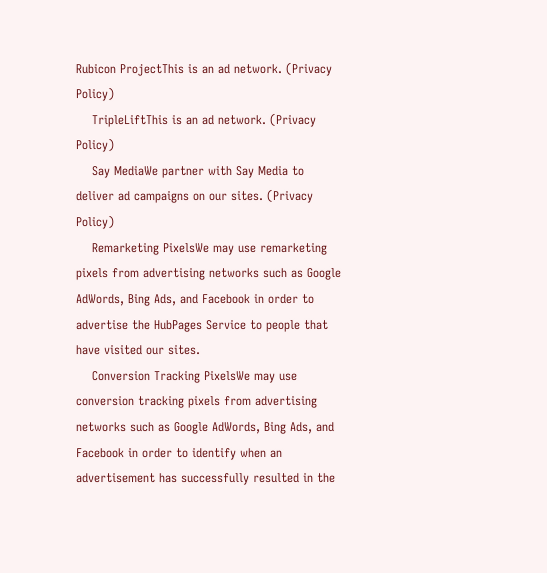Rubicon ProjectThis is an ad network. (Privacy Policy)
    TripleLiftThis is an ad network. (Privacy Policy)
    Say MediaWe partner with Say Media to deliver ad campaigns on our sites. (Privacy Policy)
    Remarketing PixelsWe may use remarketing pixels from advertising networks such as Google AdWords, Bing Ads, and Facebook in order to advertise the HubPages Service to people that have visited our sites.
    Conversion Tracking PixelsWe may use conversion tracking pixels from advertising networks such as Google AdWords, Bing Ads, and Facebook in order to identify when an advertisement has successfully resulted in the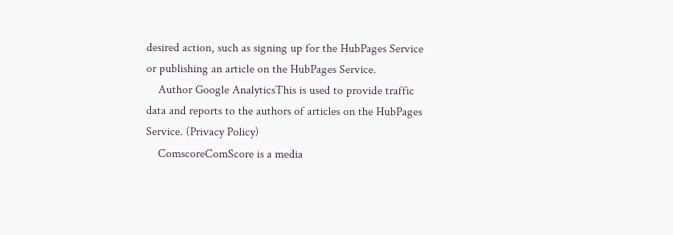desired action, such as signing up for the HubPages Service or publishing an article on the HubPages Service.
    Author Google AnalyticsThis is used to provide traffic data and reports to the authors of articles on the HubPages Service. (Privacy Policy)
    ComscoreComScore is a media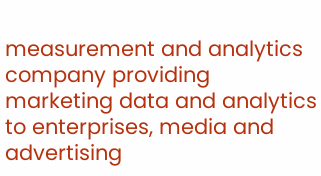measurement and analytics company providing marketing data and analytics to enterprises, media and advertising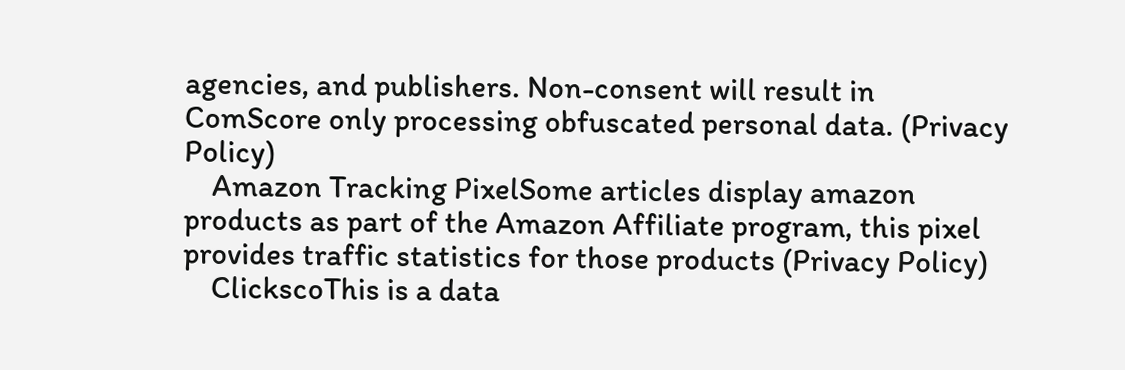agencies, and publishers. Non-consent will result in ComScore only processing obfuscated personal data. (Privacy Policy)
    Amazon Tracking PixelSome articles display amazon products as part of the Amazon Affiliate program, this pixel provides traffic statistics for those products (Privacy Policy)
    ClickscoThis is a data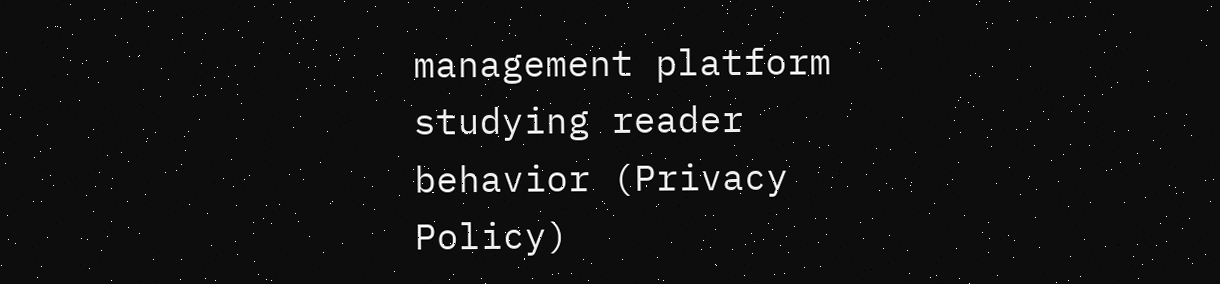management platform studying reader behavior (Privacy Policy)